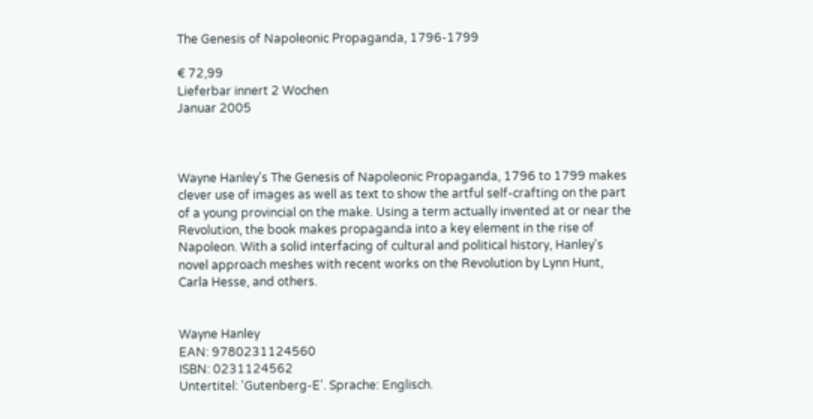The Genesis of Napoleonic Propaganda, 1796-1799

€ 72,99
Lieferbar innert 2 Wochen
Januar 2005



Wayne Hanley's The Genesis of Napoleonic Propaganda, 1796 to 1799 makes clever use of images as well as text to show the artful self-crafting on the part of a young provincial on the make. Using a term actually invented at or near the Revolution, the book makes propaganda into a key element in the rise of Napoleon. With a solid interfacing of cultural and political history, Hanley's novel approach meshes with recent works on the Revolution by Lynn Hunt, Carla Hesse, and others.


Wayne Hanley
EAN: 9780231124560
ISBN: 0231124562
Untertitel: 'Gutenberg-E'. Sprache: Englisch.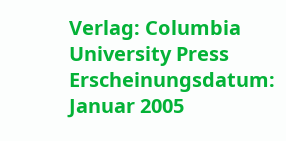Verlag: Columbia University Press
Erscheinungsdatum: Januar 2005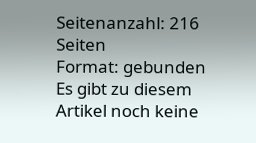Seitenanzahl: 216 Seiten
Format: gebunden
Es gibt zu diesem Artikel noch keine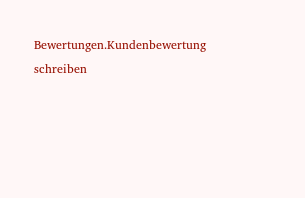Bewertungen.Kundenbewertung schreiben